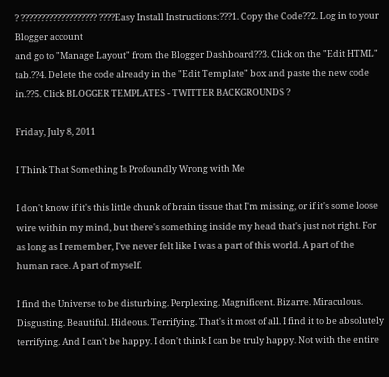? ??????????????????? ????Easy Install Instructions:???1. Copy the Code??2. Log in to your Blogger account
and go to "Manage Layout" from the Blogger Dashboard??3. Click on the "Edit HTML" tab.??4. Delete the code already in the "Edit Template" box and paste the new code in.??5. Click BLOGGER TEMPLATES - TWITTER BACKGROUNDS ?

Friday, July 8, 2011

I Think That Something Is Profoundly Wrong with Me

I don't know if it's this little chunk of brain tissue that I'm missing, or if it's some loose wire within my mind, but there's something inside my head that's just not right. For as long as I remember, I've never felt like I was a part of this world. A part of the human race. A part of myself.

I find the Universe to be disturbing. Perplexing. Magnificent. Bizarre. Miraculous. Disgusting. Beautiful. Hideous. Terrifying. That's it most of all. I find it to be absolutely terrifying. And I can't be happy. I don't think I can be truly happy. Not with the entire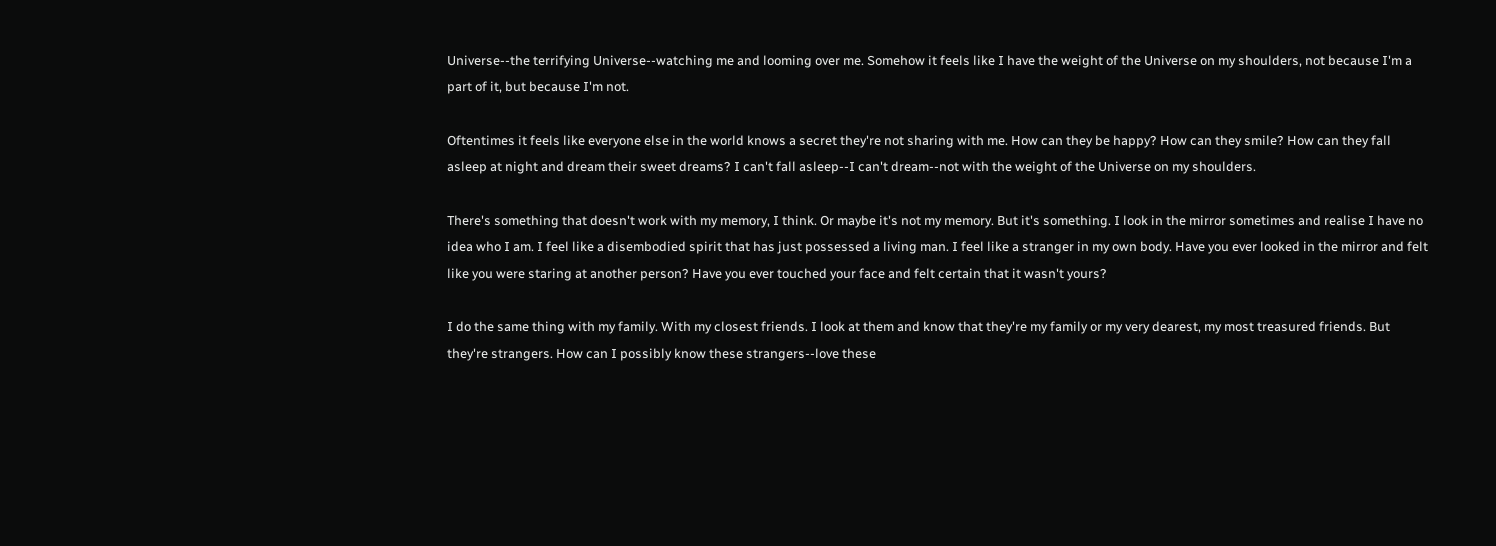Universe--the terrifying Universe--watching me and looming over me. Somehow it feels like I have the weight of the Universe on my shoulders, not because I'm a part of it, but because I'm not.

Oftentimes it feels like everyone else in the world knows a secret they're not sharing with me. How can they be happy? How can they smile? How can they fall asleep at night and dream their sweet dreams? I can't fall asleep--I can't dream--not with the weight of the Universe on my shoulders.

There's something that doesn't work with my memory, I think. Or maybe it's not my memory. But it's something. I look in the mirror sometimes and realise I have no idea who I am. I feel like a disembodied spirit that has just possessed a living man. I feel like a stranger in my own body. Have you ever looked in the mirror and felt like you were staring at another person? Have you ever touched your face and felt certain that it wasn't yours?

I do the same thing with my family. With my closest friends. I look at them and know that they're my family or my very dearest, my most treasured friends. But they're strangers. How can I possibly know these strangers--love these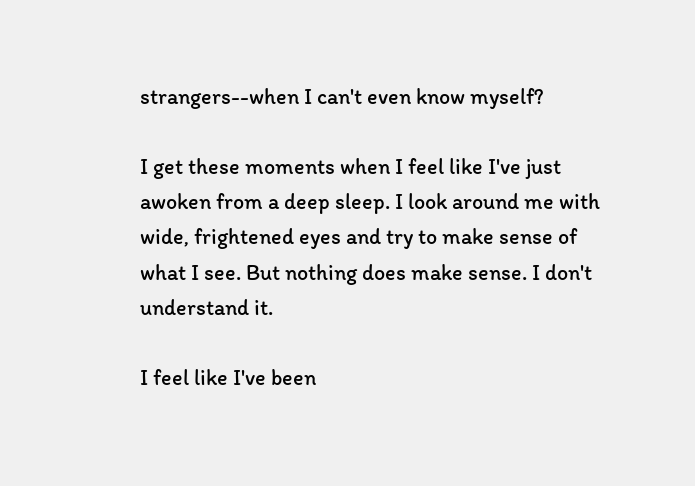strangers--when I can't even know myself?

I get these moments when I feel like I've just awoken from a deep sleep. I look around me with wide, frightened eyes and try to make sense of what I see. But nothing does make sense. I don't understand it.

I feel like I've been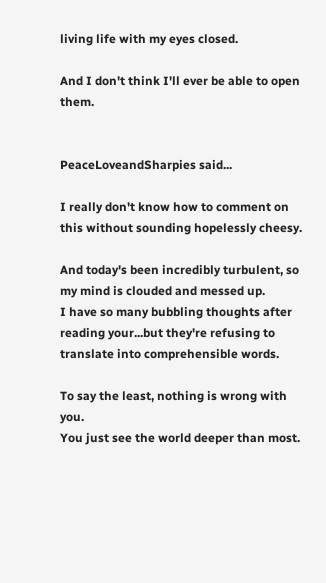living life with my eyes closed.

And I don't think I'll ever be able to open them.


PeaceLoveandSharpies said...

I really don't know how to comment on this without sounding hopelessly cheesy.

And today's been incredibly turbulent, so my mind is clouded and messed up.
I have so many bubbling thoughts after reading your...but they're refusing to translate into comprehensible words.

To say the least, nothing is wrong with you.
You just see the world deeper than most.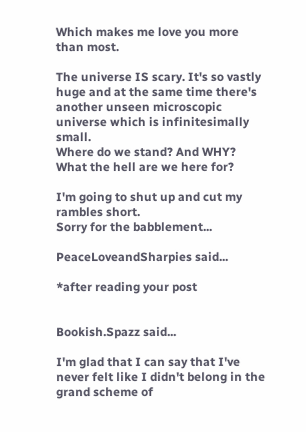Which makes me love you more than most.

The universe IS scary. It's so vastly huge and at the same time there's another unseen microscopic universe which is infinitesimally small.
Where do we stand? And WHY?
What the hell are we here for?

I'm going to shut up and cut my rambles short.
Sorry for the babblement...

PeaceLoveandSharpies said...

*after reading your post


Bookish.Spazz said...

I'm glad that I can say that I've never felt like I didn't belong in the grand scheme of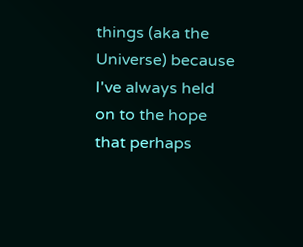things (aka the Universe) because I've always held on to the hope that perhaps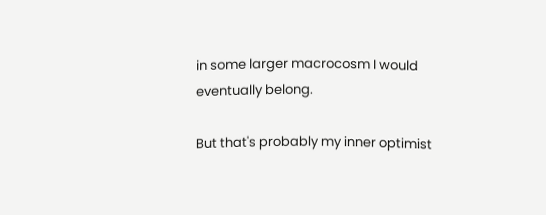in some larger macrocosm I would eventually belong.

But that's probably my inner optimist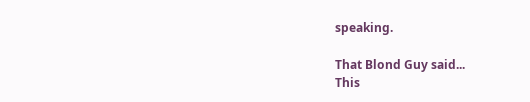speaking.

That Blond Guy said...
This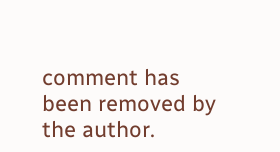comment has been removed by the author.